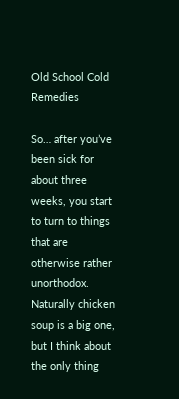Old School Cold Remedies

So… after you’ve been sick for about three weeks, you start to turn to things that are otherwise rather unorthodox. Naturally chicken soup is a big one, but I think about the only thing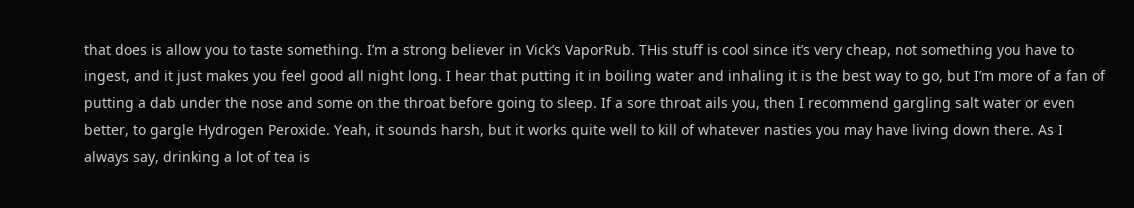that does is allow you to taste something. I’m a strong believer in Vick’s VaporRub. THis stuff is cool since it’s very cheap, not something you have to ingest, and it just makes you feel good all night long. I hear that putting it in boiling water and inhaling it is the best way to go, but I’m more of a fan of putting a dab under the nose and some on the throat before going to sleep. If a sore throat ails you, then I recommend gargling salt water or even better, to gargle Hydrogen Peroxide. Yeah, it sounds harsh, but it works quite well to kill of whatever nasties you may have living down there. As I always say, drinking a lot of tea is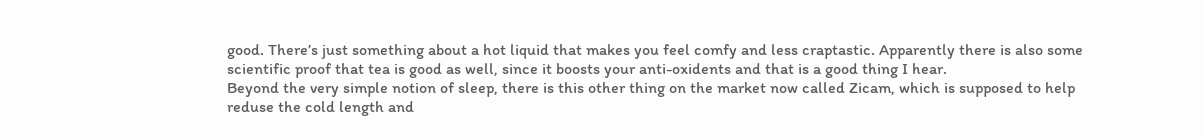good. There’s just something about a hot liquid that makes you feel comfy and less craptastic. Apparently there is also some scientific proof that tea is good as well, since it boosts your anti-oxidents and that is a good thing I hear.
Beyond the very simple notion of sleep, there is this other thing on the market now called Zicam, which is supposed to help reduse the cold length and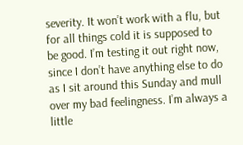severity. It won’t work with a flu, but for all things cold it is supposed to be good. I’m testing it out right now, since I don’t have anything else to do as I sit around this Sunday and mull over my bad feelingness. I’m always a little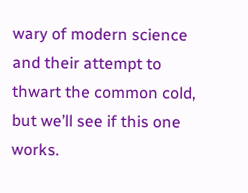wary of modern science and their attempt to thwart the common cold, but we’ll see if this one works.